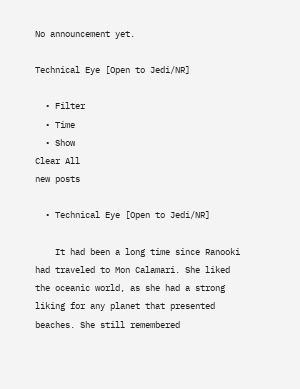No announcement yet.

Technical Eye [Open to Jedi/NR]

  • Filter
  • Time
  • Show
Clear All
new posts

  • Technical Eye [Open to Jedi/NR]

    It had been a long time since Ranooki had traveled to Mon Calamari. She liked the oceanic world, as she had a strong liking for any planet that presented beaches. She still remembered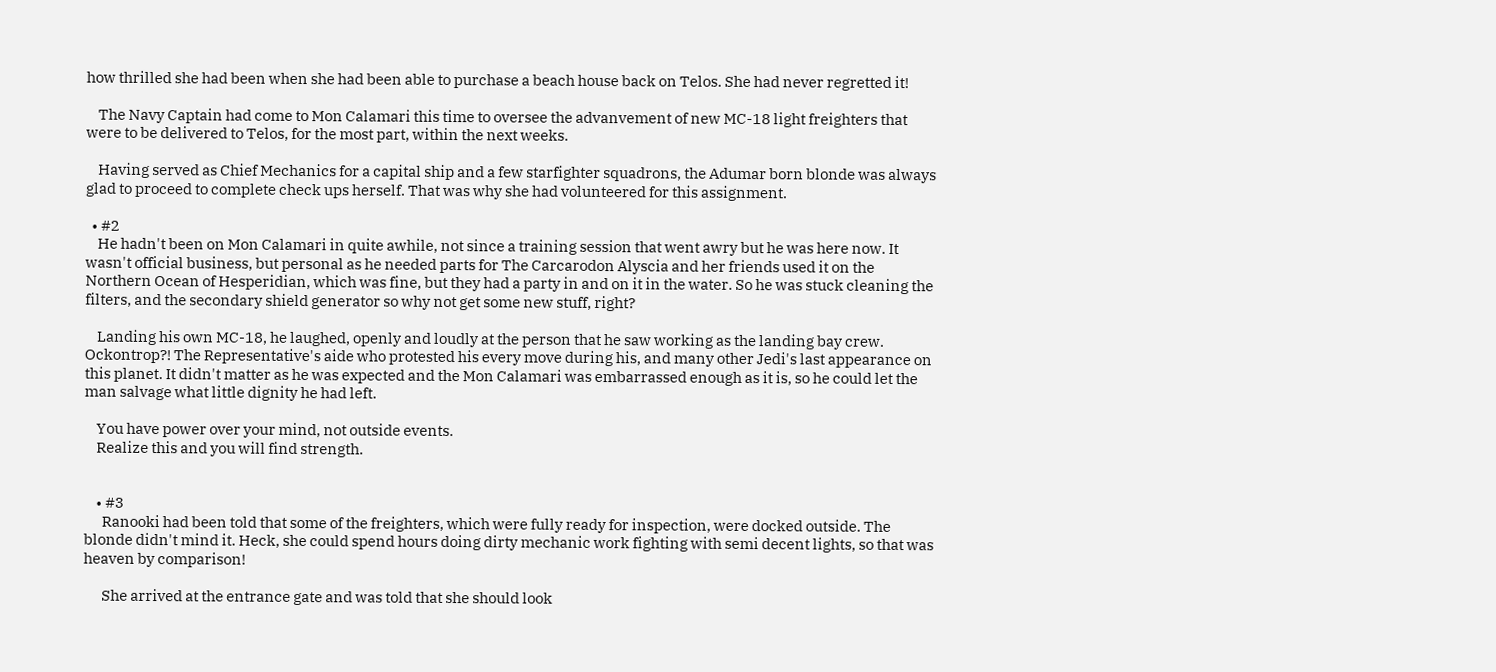how thrilled she had been when she had been able to purchase a beach house back on Telos. She had never regretted it!

    The Navy Captain had come to Mon Calamari this time to oversee the advanvement of new MC-18 light freighters that were to be delivered to Telos, for the most part, within the next weeks.

    Having served as Chief Mechanics for a capital ship and a few starfighter squadrons, the Adumar born blonde was always glad to proceed to complete check ups herself. That was why she had volunteered for this assignment.

  • #2
    He hadn't been on Mon Calamari in quite awhile, not since a training session that went awry but he was here now. It wasn't official business, but personal as he needed parts for The Carcarodon Alyscia and her friends used it on the Northern Ocean of Hesperidian, which was fine, but they had a party in and on it in the water. So he was stuck cleaning the filters, and the secondary shield generator so why not get some new stuff, right?

    Landing his own MC-18, he laughed, openly and loudly at the person that he saw working as the landing bay crew. Ockontrop?! The Representative's aide who protested his every move during his, and many other Jedi's last appearance on this planet. It didn't matter as he was expected and the Mon Calamari was embarrassed enough as it is, so he could let the man salvage what little dignity he had left.

    You have power over your mind, not outside events.
    Realize this and you will find strength.


    • #3
      Ranooki had been told that some of the freighters, which were fully ready for inspection, were docked outside. The blonde didn't mind it. Heck, she could spend hours doing dirty mechanic work fighting with semi decent lights, so that was heaven by comparison!

      She arrived at the entrance gate and was told that she should look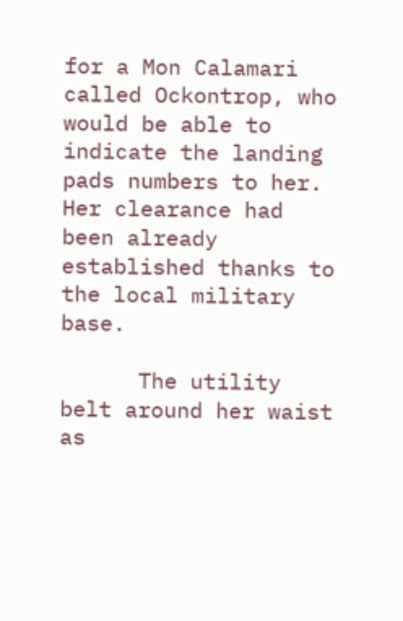for a Mon Calamari called Ockontrop, who would be able to indicate the landing pads numbers to her. Her clearance had been already established thanks to the local military base.

      The utility belt around her waist as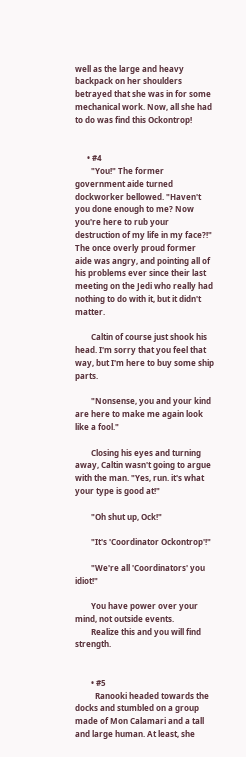well as the large and heavy backpack on her shoulders betrayed that she was in for some mechanical work. Now, all she had to do was find this Ockontrop!


      • #4
        "You!" The former government aide turned dockworker bellowed. "Haven't you done enough to me? Now you're here to rub your destruction of my life in my face?!" The once overly proud former aide was angry, and pointing all of his problems ever since their last meeting on the Jedi who really had nothing to do with it, but it didn't matter.

        Caltin of course just shook his head. I'm sorry that you feel that way, but I'm here to buy some ship parts.

        "Nonsense, you and your kind are here to make me again look like a fool."

        Closing his eyes and turning away, Caltin wasn't going to argue with the man. "Yes, run. it's what your type is good at!"

        "Oh shut up, Ock!"

        "It's 'Coordinator Ockontrop'!"

        "We're all 'Coordinators' you idiot!"

        You have power over your mind, not outside events.
        Realize this and you will find strength.


        • #5
          Ranooki headed towards the docks and stumbled on a group made of Mon Calamari and a tall and large human. At least, she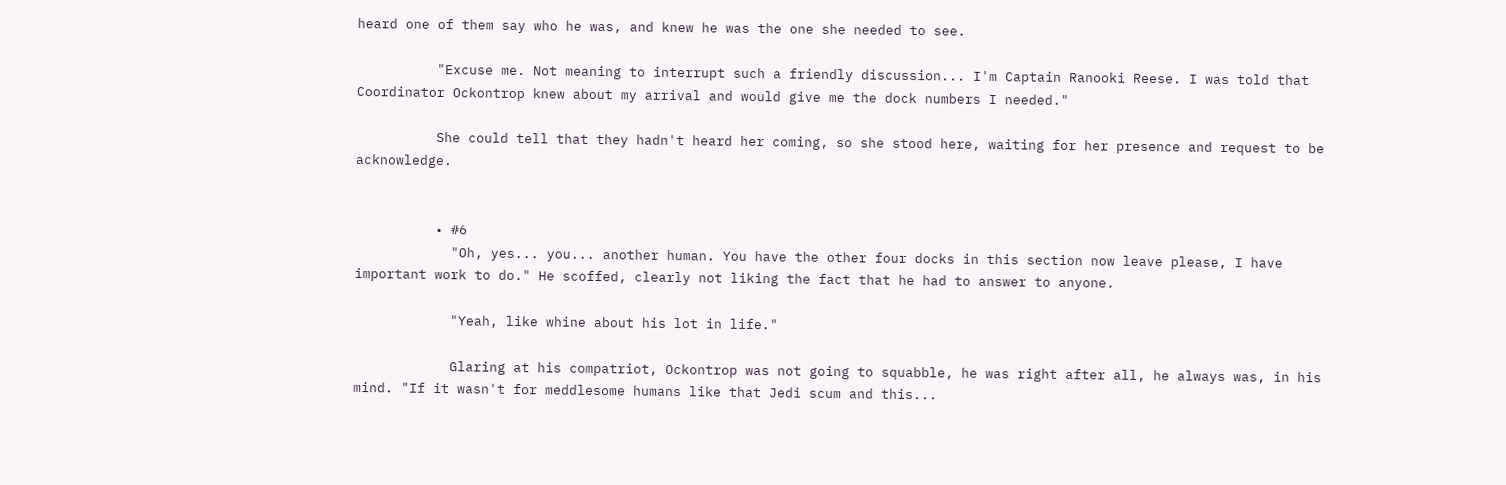heard one of them say who he was, and knew he was the one she needed to see.

          "Excuse me. Not meaning to interrupt such a friendly discussion... I'm Captain Ranooki Reese. I was told that Coordinator Ockontrop knew about my arrival and would give me the dock numbers I needed."

          She could tell that they hadn't heard her coming, so she stood here, waiting for her presence and request to be acknowledge.


          • #6
            "Oh, yes... you... another human. You have the other four docks in this section now leave please, I have important work to do." He scoffed, clearly not liking the fact that he had to answer to anyone.

            "Yeah, like whine about his lot in life."

            Glaring at his compatriot, Ockontrop was not going to squabble, he was right after all, he always was, in his mind. "If it wasn't for meddlesome humans like that Jedi scum and this...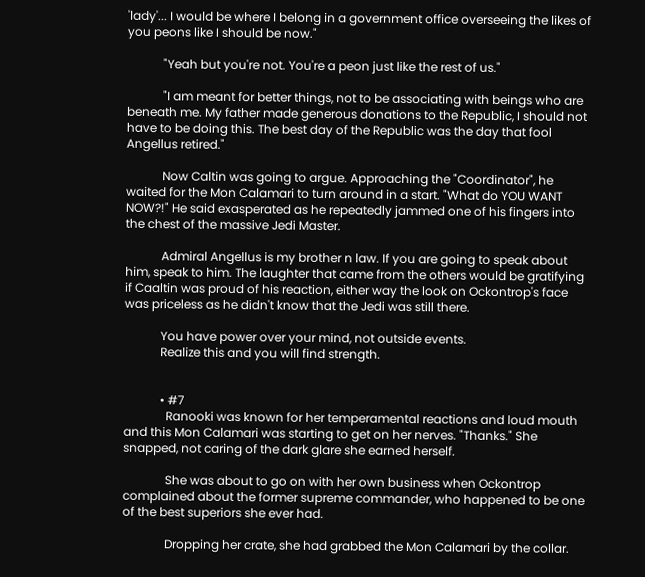'lady'... I would be where I belong in a government office overseeing the likes of you peons like I should be now."

            "Yeah but you're not. You're a peon just like the rest of us."

            "I am meant for better things, not to be associating with beings who are beneath me. My father made generous donations to the Republic, I should not have to be doing this. The best day of the Republic was the day that fool Angellus retired."

            Now Caltin was going to argue. Approaching the "Coordinator", he waited for the Mon Calamari to turn around in a start. "What do YOU WANT NOW?!" He said exasperated as he repeatedly jammed one of his fingers into the chest of the massive Jedi Master.

            Admiral Angellus is my brother n law. If you are going to speak about him, speak to him. The laughter that came from the others would be gratifying if Caaltin was proud of his reaction, either way the look on Ockontrop's face was priceless as he didn't know that the Jedi was still there.

            You have power over your mind, not outside events.
            Realize this and you will find strength.


            • #7
              Ranooki was known for her temperamental reactions and loud mouth and this Mon Calamari was starting to get on her nerves. "Thanks." She snapped, not caring of the dark glare she earned herself.

              She was about to go on with her own business when Ockontrop complained about the former supreme commander, who happened to be one of the best superiors she ever had.

              Dropping her crate, she had grabbed the Mon Calamari by the collar.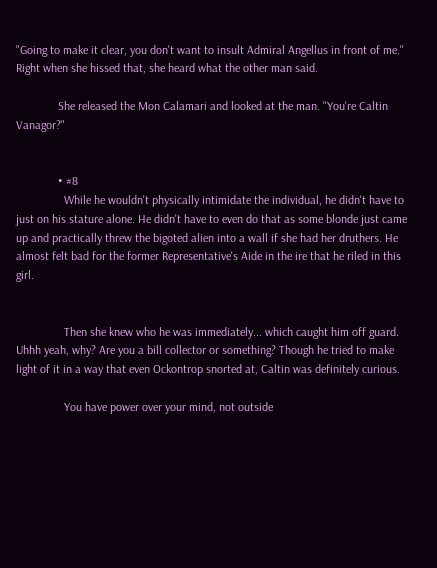"Going to make it clear, you don't want to insult Admiral Angellus in front of me." Right when she hissed that, she heard what the other man said.

              She released the Mon Calamari and looked at the man. "You're Caltin Vanagor?"


              • #8
                While he wouldn't physically intimidate the individual, he didn't have to just on his stature alone. He didn't have to even do that as some blonde just came up and practically threw the bigoted alien into a wall if she had her druthers. He almost felt bad for the former Representative's Aide in the ire that he riled in this girl.


                Then she knew who he was immediately... which caught him off guard. Uhhh yeah, why? Are you a bill collector or something? Though he tried to make light of it in a way that even Ockontrop snorted at, Caltin was definitely curious.

                You have power over your mind, not outside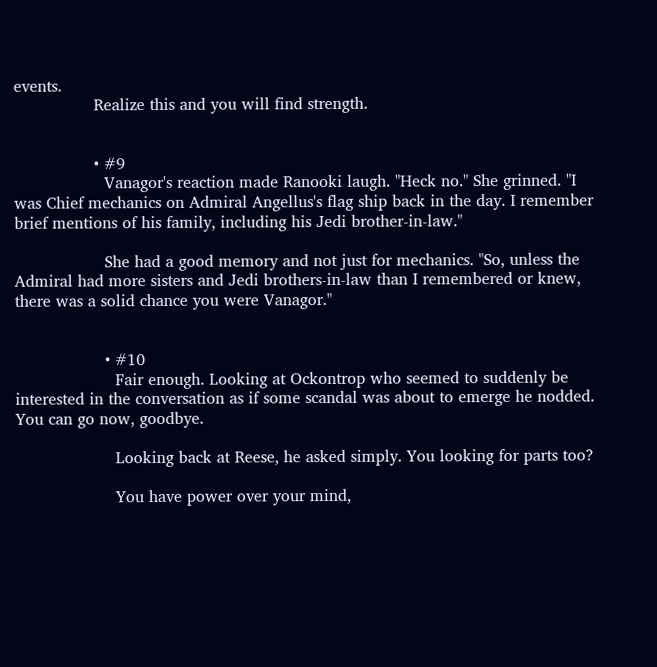events.
                Realize this and you will find strength.


                • #9
                  Vanagor's reaction made Ranooki laugh. "Heck no." She grinned. "I was Chief mechanics on Admiral Angellus's flag ship back in the day. I remember brief mentions of his family, including his Jedi brother-in-law."

                  She had a good memory and not just for mechanics. "So, unless the Admiral had more sisters and Jedi brothers-in-law than I remembered or knew, there was a solid chance you were Vanagor."


                  • #10
                    Fair enough. Looking at Ockontrop who seemed to suddenly be interested in the conversation as if some scandal was about to emerge he nodded. You can go now, goodbye.

                    Looking back at Reese, he asked simply. You looking for parts too?

                    You have power over your mind,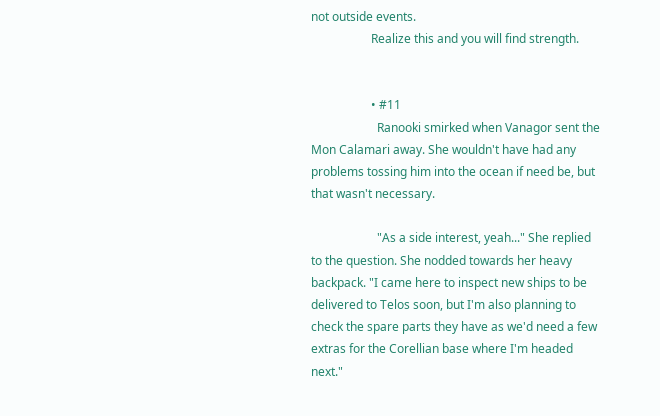not outside events.
                    Realize this and you will find strength.


                    • #11
                      Ranooki smirked when Vanagor sent the Mon Calamari away. She wouldn't have had any problems tossing him into the ocean if need be, but that wasn't necessary.

                      "As a side interest, yeah..." She replied to the question. She nodded towards her heavy backpack. "I came here to inspect new ships to be delivered to Telos soon, but I'm also planning to check the spare parts they have as we'd need a few extras for the Corellian base where I'm headed next."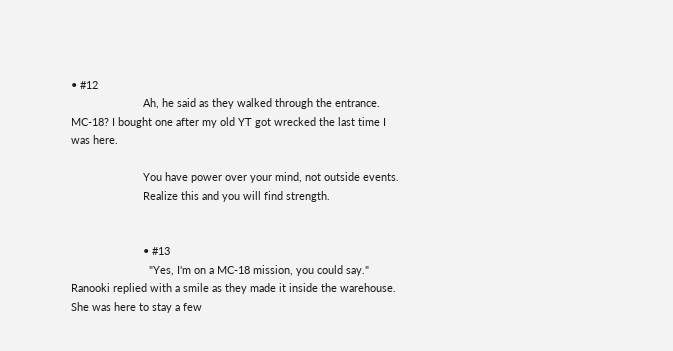• #12
                        Ah, he said as they walked through the entrance. MC-18? I bought one after my old YT got wrecked the last time I was here.

                        You have power over your mind, not outside events.
                        Realize this and you will find strength.


                        • #13
                          "Yes, I'm on a MC-18 mission, you could say." Ranooki replied with a smile as they made it inside the warehouse. She was here to stay a few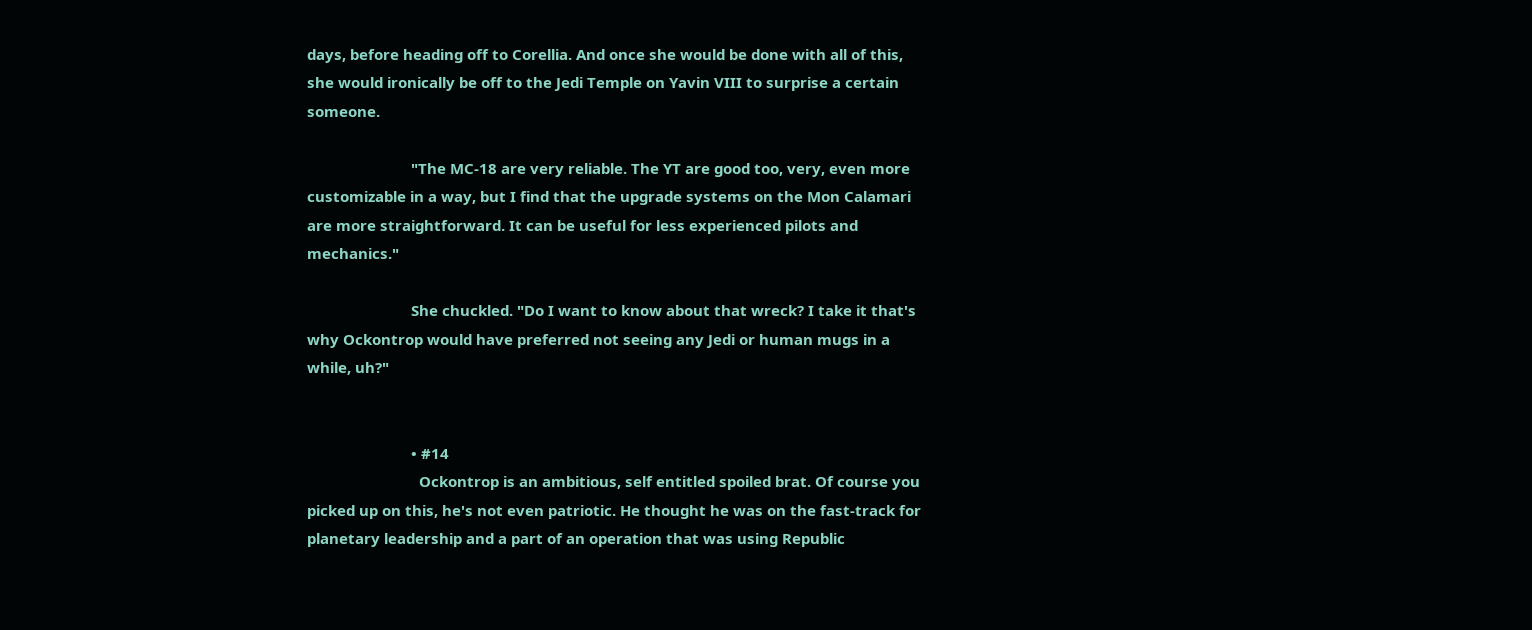days, before heading off to Corellia. And once she would be done with all of this, she would ironically be off to the Jedi Temple on Yavin VIII to surprise a certain someone.

                          "The MC-18 are very reliable. The YT are good too, very, even more customizable in a way, but I find that the upgrade systems on the Mon Calamari are more straightforward. It can be useful for less experienced pilots and mechanics."

                          She chuckled. "Do I want to know about that wreck? I take it that's why Ockontrop would have preferred not seeing any Jedi or human mugs in a while, uh?"


                          • #14
                            Ockontrop is an ambitious, self entitled spoiled brat. Of course you picked up on this, he's not even patriotic. He thought he was on the fast-track for planetary leadership and a part of an operation that was using Republic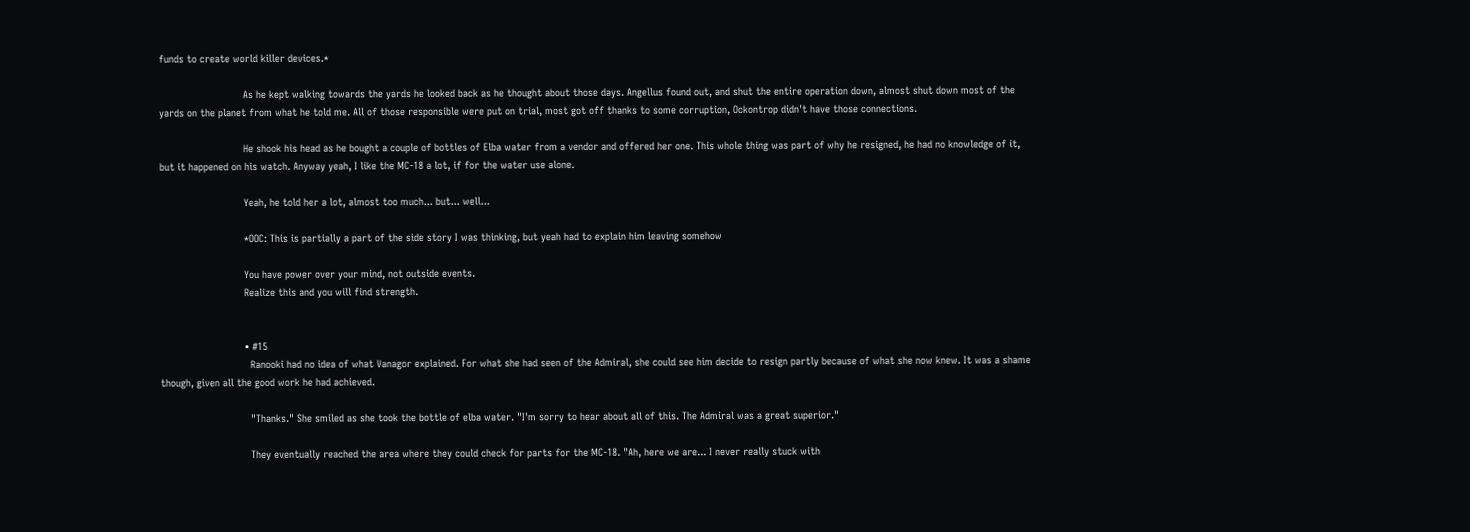funds to create world killer devices.*

                            As he kept walking towards the yards he looked back as he thought about those days. Angellus found out, and shut the entire operation down, almost shut down most of the yards on the planet from what he told me. All of those responsible were put on trial, most got off thanks to some corruption, Ockontrop didn't have those connections.

                            He shook his head as he bought a couple of bottles of Elba water from a vendor and offered her one. This whole thing was part of why he resigned, he had no knowledge of it, but it happened on his watch. Anyway yeah, I like the MC-18 a lot, if for the water use alone.

                            Yeah, he told her a lot, almost too much... but... well...

                            *OOC: This is partially a part of the side story I was thinking, but yeah had to explain him leaving somehow

                            You have power over your mind, not outside events.
                            Realize this and you will find strength.


                            • #15
                              Ranooki had no idea of what Vanagor explained. For what she had seen of the Admiral, she could see him decide to resign partly because of what she now knew. It was a shame though, given all the good work he had achieved.

                              "Thanks." She smiled as she took the bottle of elba water. "I'm sorry to hear about all of this. The Admiral was a great superior."

                              They eventually reached the area where they could check for parts for the MC-18. "Ah, here we are... I never really stuck with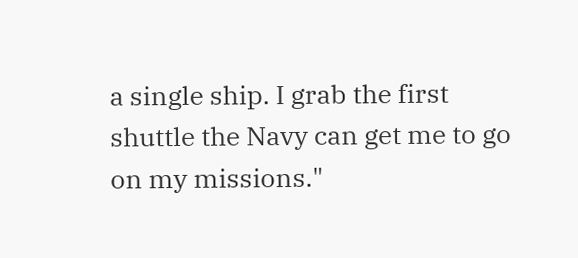a single ship. I grab the first shuttle the Navy can get me to go on my missions."